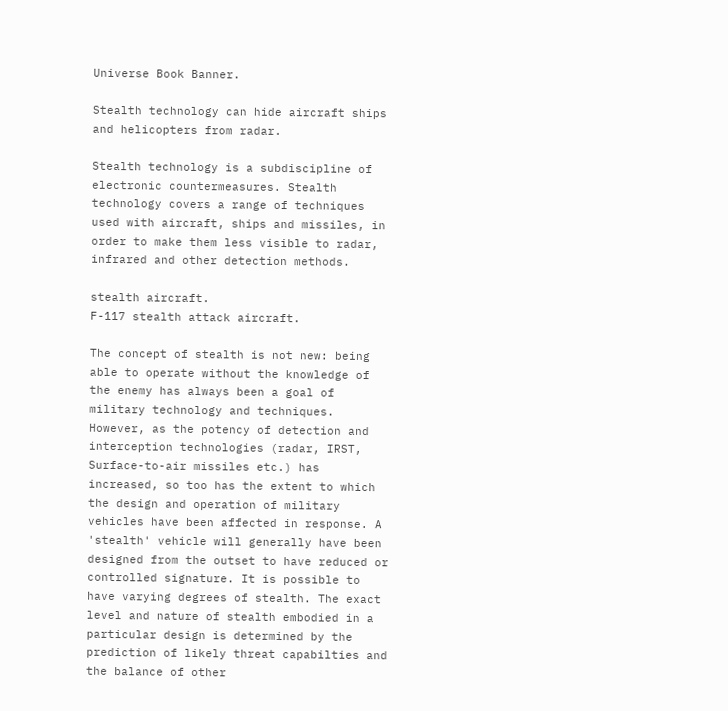Universe Book Banner.

Stealth technology can hide aircraft ships and helicopters from radar.

Stealth technology is a subdiscipline of electronic countermeasures. Stealth technology covers a range of techniques used with aircraft, ships and missiles, in order to make them less visible to radar, infrared and other detection methods.

stealth aircraft.
F-117 stealth attack aircraft.

The concept of stealth is not new: being able to operate without the knowledge of the enemy has always been a goal of military technology and techniques. However, as the potency of detection and interception technologies (radar, IRST, Surface-to-air missiles etc.) has increased, so too has the extent to which the design and operation of military vehicles have been affected in response. A 'stealth' vehicle will generally have been designed from the outset to have reduced or controlled signature. It is possible to have varying degrees of stealth. The exact level and nature of stealth embodied in a particular design is determined by the prediction of likely threat capabilties and the balance of other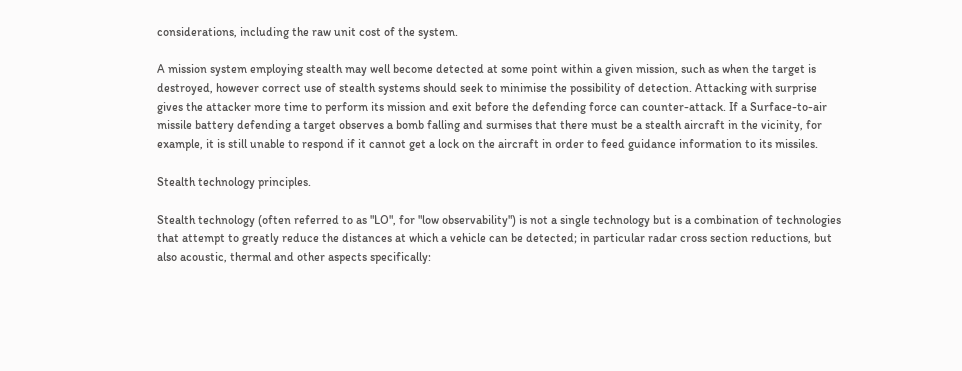considerations, including the raw unit cost of the system.

A mission system employing stealth may well become detected at some point within a given mission, such as when the target is destroyed, however correct use of stealth systems should seek to minimise the possibility of detection. Attacking with surprise gives the attacker more time to perform its mission and exit before the defending force can counter-attack. If a Surface-to-air missile battery defending a target observes a bomb falling and surmises that there must be a stealth aircraft in the vicinity, for example, it is still unable to respond if it cannot get a lock on the aircraft in order to feed guidance information to its missiles.

Stealth technology principles.

Stealth technology (often referred to as "LO", for "low observability") is not a single technology but is a combination of technologies that attempt to greatly reduce the distances at which a vehicle can be detected; in particular radar cross section reductions, but also acoustic, thermal and other aspects specifically: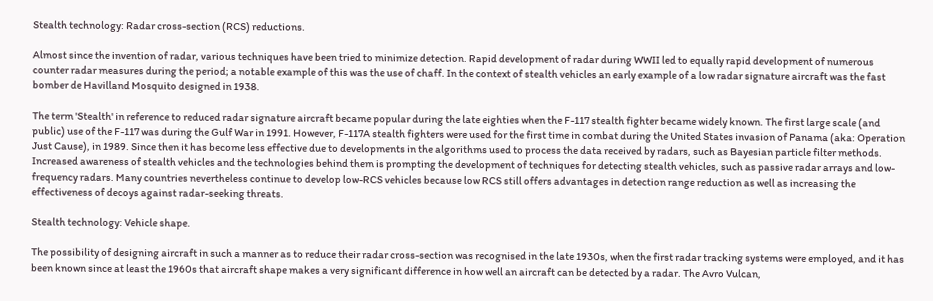Stealth technology: Radar cross-section (RCS) reductions.

Almost since the invention of radar, various techniques have been tried to minimize detection. Rapid development of radar during WWII led to equally rapid development of numerous counter radar measures during the period; a notable example of this was the use of chaff. In the context of stealth vehicles an early example of a low radar signature aircraft was the fast bomber de Havilland Mosquito designed in 1938.

The term 'Stealth' in reference to reduced radar signature aircraft became popular during the late eighties when the F-117 stealth fighter became widely known. The first large scale (and public) use of the F-117 was during the Gulf War in 1991. However, F-117A stealth fighters were used for the first time in combat during the United States invasion of Panama (aka: Operation Just Cause), in 1989. Since then it has become less effective due to developments in the algorithms used to process the data received by radars, such as Bayesian particle filter methods. Increased awareness of stealth vehicles and the technologies behind them is prompting the development of techniques for detecting stealth vehicles, such as passive radar arrays and low-frequency radars. Many countries nevertheless continue to develop low-RCS vehicles because low RCS still offers advantages in detection range reduction as well as increasing the effectiveness of decoys against radar-seeking threats.

Stealth technology: Vehicle shape.

The possibility of designing aircraft in such a manner as to reduce their radar cross-section was recognised in the late 1930s, when the first radar tracking systems were employed, and it has been known since at least the 1960s that aircraft shape makes a very significant difference in how well an aircraft can be detected by a radar. The Avro Vulcan,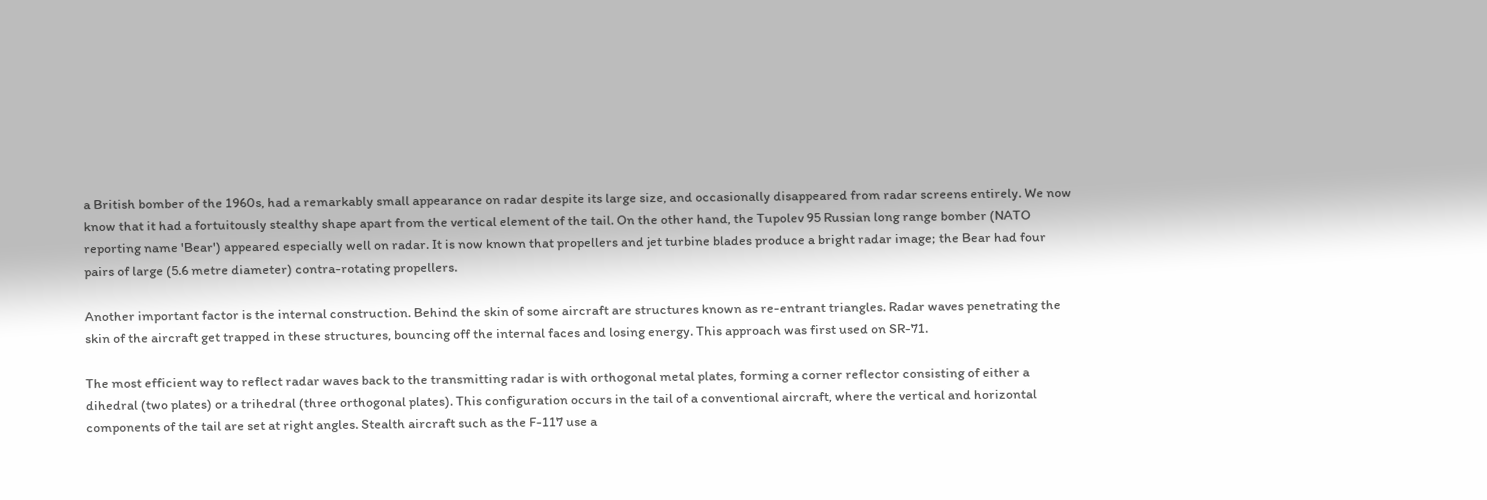a British bomber of the 1960s, had a remarkably small appearance on radar despite its large size, and occasionally disappeared from radar screens entirely. We now know that it had a fortuitously stealthy shape apart from the vertical element of the tail. On the other hand, the Tupolev 95 Russian long range bomber (NATO reporting name 'Bear') appeared especially well on radar. It is now known that propellers and jet turbine blades produce a bright radar image; the Bear had four pairs of large (5.6 metre diameter) contra-rotating propellers.

Another important factor is the internal construction. Behind the skin of some aircraft are structures known as re-entrant triangles. Radar waves penetrating the skin of the aircraft get trapped in these structures, bouncing off the internal faces and losing energy. This approach was first used on SR-71.

The most efficient way to reflect radar waves back to the transmitting radar is with orthogonal metal plates, forming a corner reflector consisting of either a dihedral (two plates) or a trihedral (three orthogonal plates). This configuration occurs in the tail of a conventional aircraft, where the vertical and horizontal components of the tail are set at right angles. Stealth aircraft such as the F-117 use a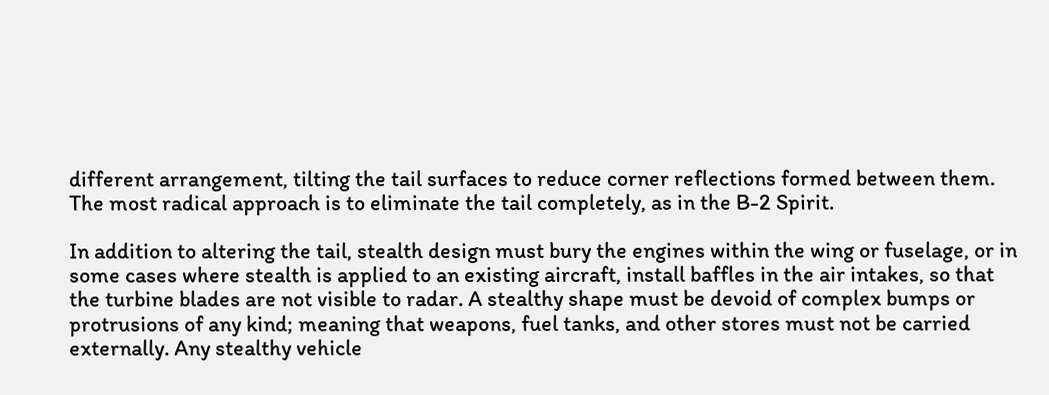different arrangement, tilting the tail surfaces to reduce corner reflections formed between them. The most radical approach is to eliminate the tail completely, as in the B-2 Spirit.

In addition to altering the tail, stealth design must bury the engines within the wing or fuselage, or in some cases where stealth is applied to an existing aircraft, install baffles in the air intakes, so that the turbine blades are not visible to radar. A stealthy shape must be devoid of complex bumps or protrusions of any kind; meaning that weapons, fuel tanks, and other stores must not be carried externally. Any stealthy vehicle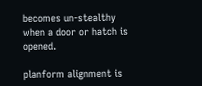becomes un-stealthy when a door or hatch is opened.

planform alignment is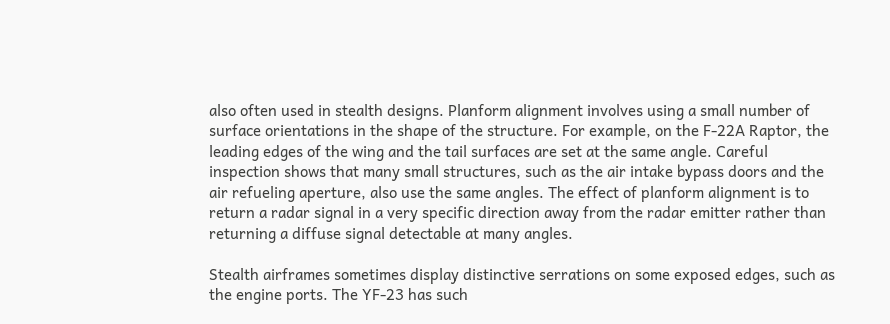also often used in stealth designs. Planform alignment involves using a small number of surface orientations in the shape of the structure. For example, on the F-22A Raptor, the leading edges of the wing and the tail surfaces are set at the same angle. Careful inspection shows that many small structures, such as the air intake bypass doors and the air refueling aperture, also use the same angles. The effect of planform alignment is to return a radar signal in a very specific direction away from the radar emitter rather than returning a diffuse signal detectable at many angles.

Stealth airframes sometimes display distinctive serrations on some exposed edges, such as the engine ports. The YF-23 has such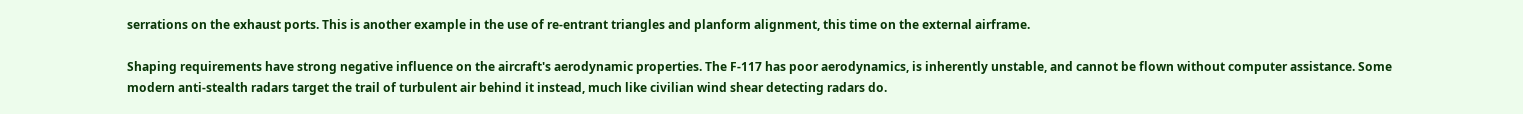serrations on the exhaust ports. This is another example in the use of re-entrant triangles and planform alignment, this time on the external airframe.

Shaping requirements have strong negative influence on the aircraft's aerodynamic properties. The F-117 has poor aerodynamics, is inherently unstable, and cannot be flown without computer assistance. Some modern anti-stealth radars target the trail of turbulent air behind it instead, much like civilian wind shear detecting radars do.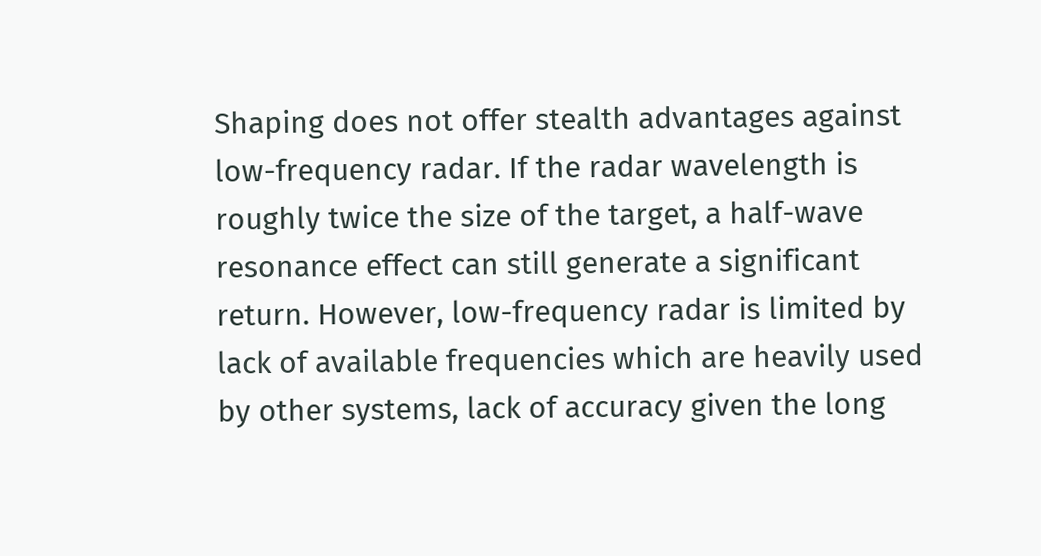Shaping does not offer stealth advantages against low-frequency radar. If the radar wavelength is roughly twice the size of the target, a half-wave resonance effect can still generate a significant return. However, low-frequency radar is limited by lack of available frequencies which are heavily used by other systems, lack of accuracy given the long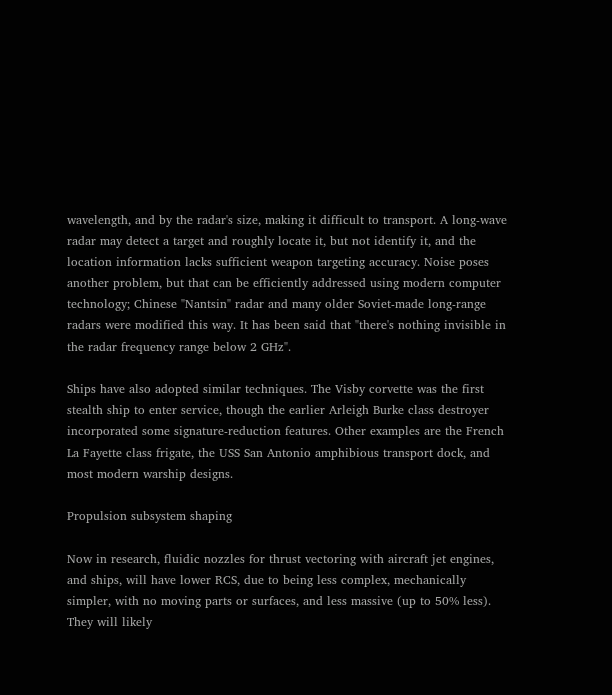wavelength, and by the radar's size, making it difficult to transport. A long-wave radar may detect a target and roughly locate it, but not identify it, and the location information lacks sufficient weapon targeting accuracy. Noise poses another problem, but that can be efficiently addressed using modern computer technology; Chinese "Nantsin" radar and many older Soviet-made long-range radars were modified this way. It has been said that "there's nothing invisible in the radar frequency range below 2 GHz".

Ships have also adopted similar techniques. The Visby corvette was the first stealth ship to enter service, though the earlier Arleigh Burke class destroyer incorporated some signature-reduction features. Other examples are the French La Fayette class frigate, the USS San Antonio amphibious transport dock, and most modern warship designs.

Propulsion subsystem shaping

Now in research, fluidic nozzles for thrust vectoring with aircraft jet engines, and ships, will have lower RCS, due to being less complex, mechanically simpler, with no moving parts or surfaces, and less massive (up to 50% less). They will likely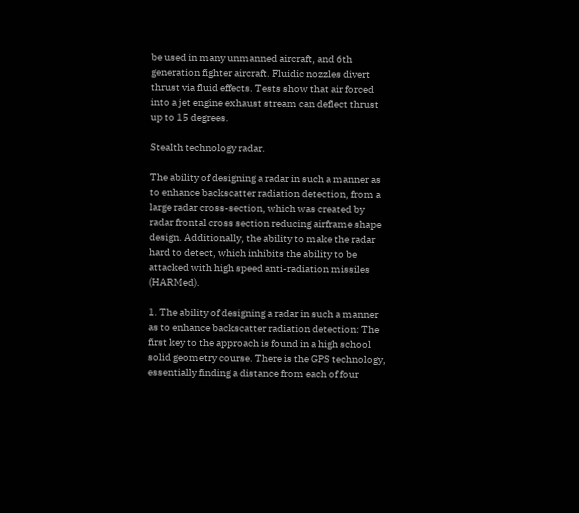be used in many unmanned aircraft, and 6th generation fighter aircraft. Fluidic nozzles divert thrust via fluid effects. Tests show that air forced into a jet engine exhaust stream can deflect thrust up to 15 degrees.

Stealth technology radar.

The ability of designing a radar in such a manner as to enhance backscatter radiation detection, from a large radar cross-section, which was created by radar frontal cross section reducing airframe shape design. Additionally, the ability to make the radar hard to detect, which inhibits the ability to be attacked with high speed anti-radiation missiles (HARMed).

1. The ability of designing a radar in such a manner as to enhance backscatter radiation detection: The first key to the approach is found in a high school solid geometry course. There is the GPS technology, essentially finding a distance from each of four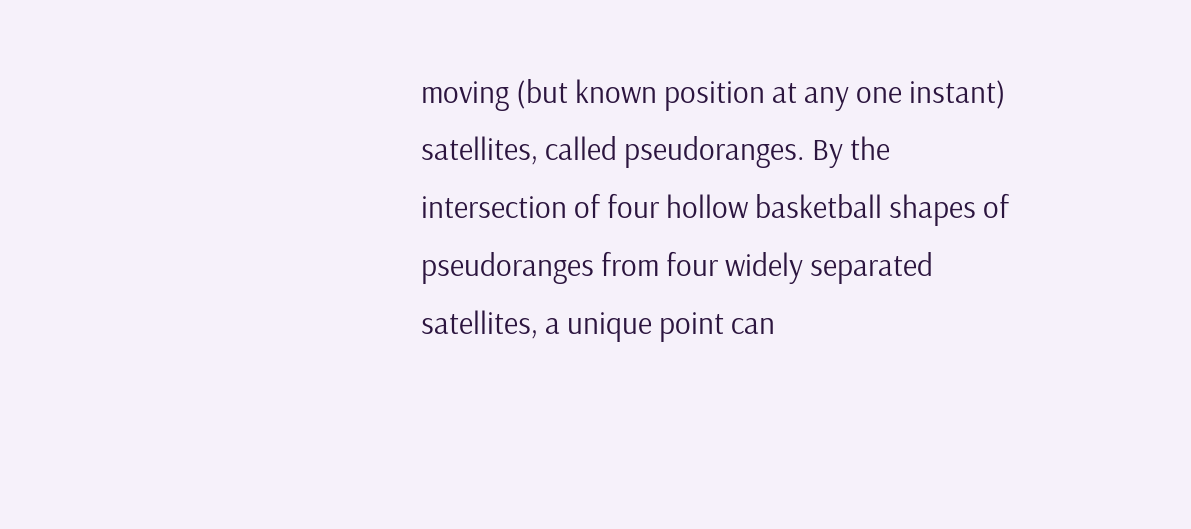moving (but known position at any one instant) satellites, called pseudoranges. By the intersection of four hollow basketball shapes of pseudoranges from four widely separated satellites, a unique point can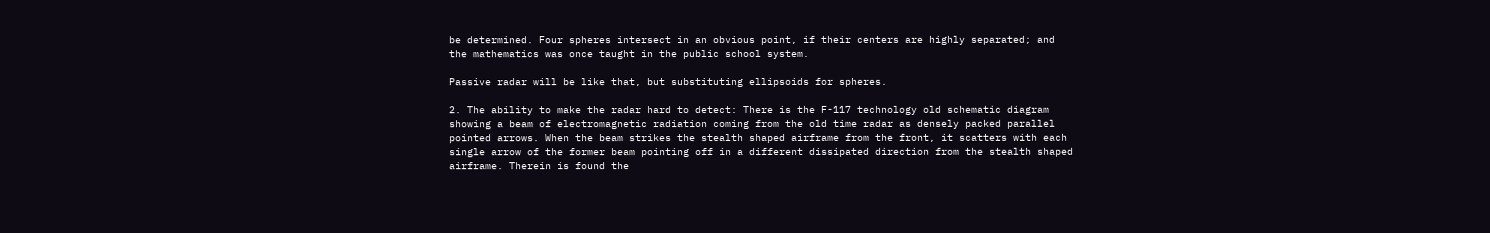be determined. Four spheres intersect in an obvious point, if their centers are highly separated; and the mathematics was once taught in the public school system.

Passive radar will be like that, but substituting ellipsoids for spheres.

2. The ability to make the radar hard to detect: There is the F-117 technology old schematic diagram showing a beam of electromagnetic radiation coming from the old time radar as densely packed parallel pointed arrows. When the beam strikes the stealth shaped airframe from the front, it scatters with each single arrow of the former beam pointing off in a different dissipated direction from the stealth shaped airframe. Therein is found the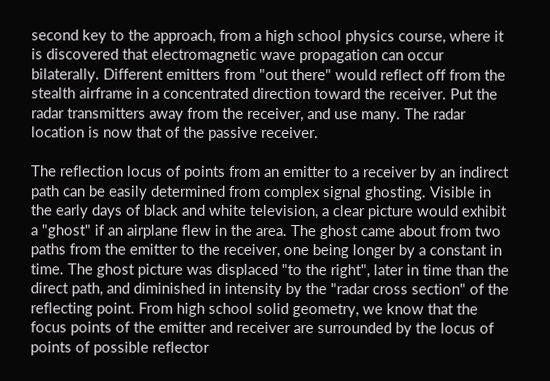second key to the approach, from a high school physics course, where it is discovered that electromagnetic wave propagation can occur bilaterally. Different emitters from "out there" would reflect off from the stealth airframe in a concentrated direction toward the receiver. Put the radar transmitters away from the receiver, and use many. The radar location is now that of the passive receiver.

The reflection locus of points from an emitter to a receiver by an indirect path can be easily determined from complex signal ghosting. Visible in the early days of black and white television, a clear picture would exhibit a "ghost" if an airplane flew in the area. The ghost came about from two paths from the emitter to the receiver, one being longer by a constant in time. The ghost picture was displaced "to the right", later in time than the direct path, and diminished in intensity by the "radar cross section" of the reflecting point. From high school solid geometry, we know that the focus points of the emitter and receiver are surrounded by the locus of points of possible reflector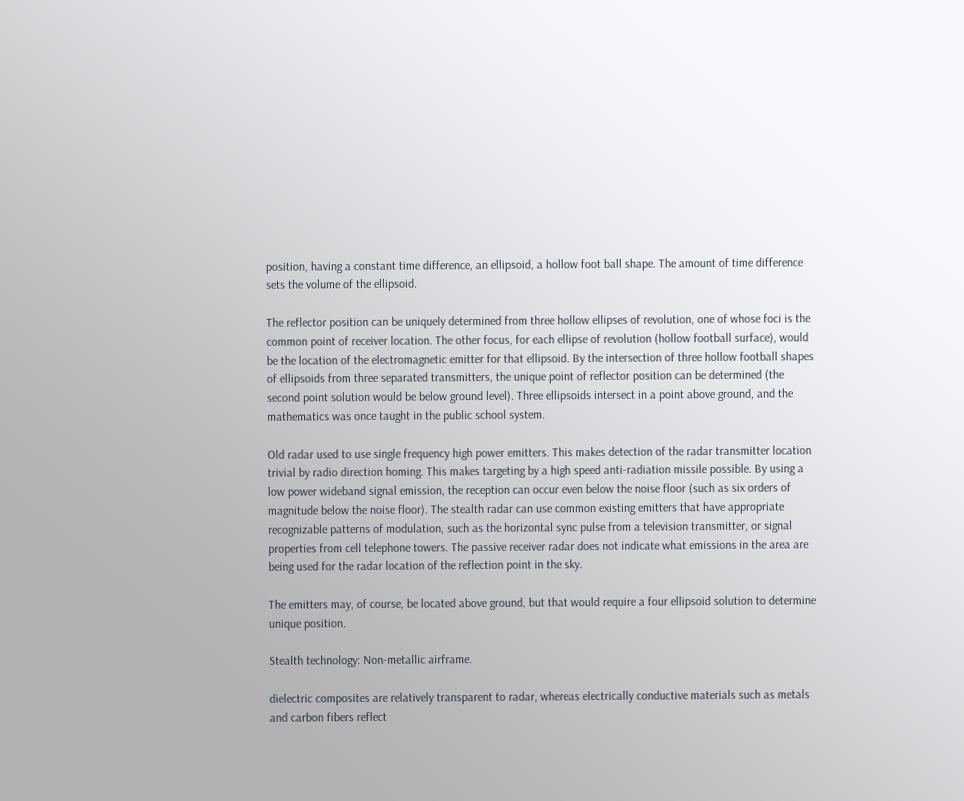position, having a constant time difference, an ellipsoid, a hollow foot ball shape. The amount of time difference sets the volume of the ellipsoid.

The reflector position can be uniquely determined from three hollow ellipses of revolution, one of whose foci is the common point of receiver location. The other focus, for each ellipse of revolution (hollow football surface), would be the location of the electromagnetic emitter for that ellipsoid. By the intersection of three hollow football shapes of ellipsoids from three separated transmitters, the unique point of reflector position can be determined (the second point solution would be below ground level). Three ellipsoids intersect in a point above ground, and the mathematics was once taught in the public school system.

Old radar used to use single frequency high power emitters. This makes detection of the radar transmitter location trivial by radio direction homing. This makes targeting by a high speed anti-radiation missile possible. By using a low power wideband signal emission, the reception can occur even below the noise floor (such as six orders of magnitude below the noise floor). The stealth radar can use common existing emitters that have appropriate recognizable patterns of modulation, such as the horizontal sync pulse from a television transmitter, or signal properties from cell telephone towers. The passive receiver radar does not indicate what emissions in the area are being used for the radar location of the reflection point in the sky.

The emitters may, of course, be located above ground, but that would require a four ellipsoid solution to determine unique position.

Stealth technology: Non-metallic airframe.

dielectric composites are relatively transparent to radar, whereas electrically conductive materials such as metals and carbon fibers reflect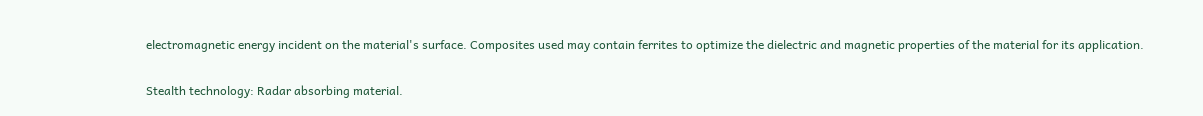electromagnetic energy incident on the material's surface. Composites used may contain ferrites to optimize the dielectric and magnetic properties of the material for its application.

Stealth technology: Radar absorbing material.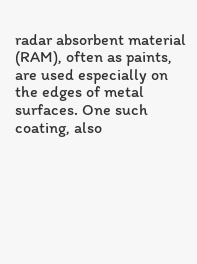radar absorbent material (RAM), often as paints, are used especially on the edges of metal surfaces. One such coating, also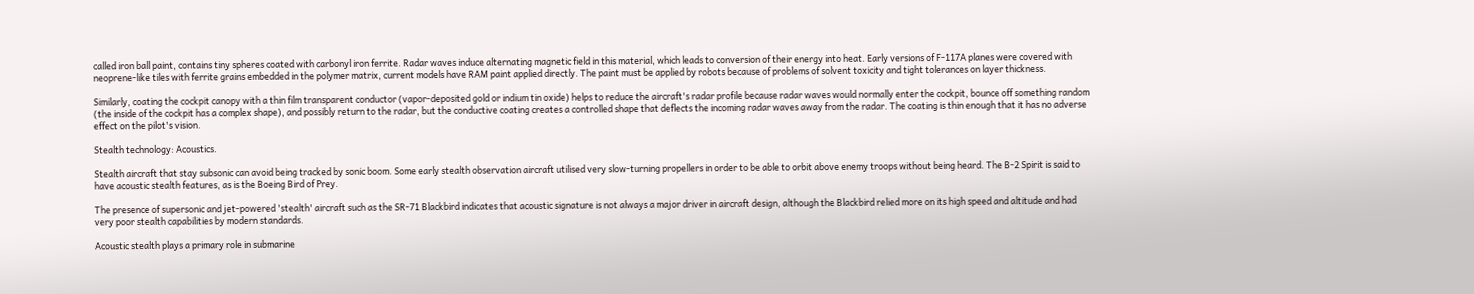called iron ball paint, contains tiny spheres coated with carbonyl iron ferrite. Radar waves induce alternating magnetic field in this material, which leads to conversion of their energy into heat. Early versions of F-117A planes were covered with neoprene-like tiles with ferrite grains embedded in the polymer matrix, current models have RAM paint applied directly. The paint must be applied by robots because of problems of solvent toxicity and tight tolerances on layer thickness.

Similarly, coating the cockpit canopy with a thin film transparent conductor (vapor-deposited gold or indium tin oxide) helps to reduce the aircraft's radar profile because radar waves would normally enter the cockpit, bounce off something random (the inside of the cockpit has a complex shape), and possibly return to the radar, but the conductive coating creates a controlled shape that deflects the incoming radar waves away from the radar. The coating is thin enough that it has no adverse effect on the pilot's vision.

Stealth technology: Acoustics.

Stealth aircraft that stay subsonic can avoid being tracked by sonic boom. Some early stealth observation aircraft utilised very slow-turning propellers in order to be able to orbit above enemy troops without being heard. The B-2 Spirit is said to have acoustic stealth features, as is the Boeing Bird of Prey.

The presence of supersonic and jet-powered 'stealth' aircraft such as the SR-71 Blackbird indicates that acoustic signature is not always a major driver in aircraft design, although the Blackbird relied more on its high speed and altitude and had very poor stealth capabilities by modern standards.

Acoustic stealth plays a primary role in submarine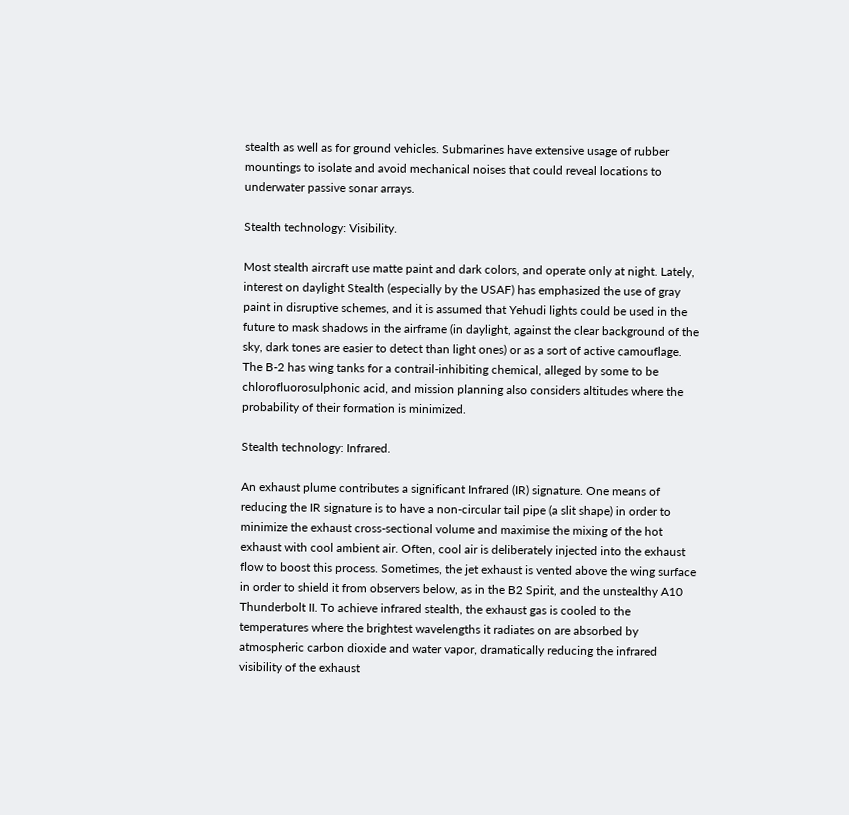stealth as well as for ground vehicles. Submarines have extensive usage of rubber mountings to isolate and avoid mechanical noises that could reveal locations to underwater passive sonar arrays.

Stealth technology: Visibility.

Most stealth aircraft use matte paint and dark colors, and operate only at night. Lately, interest on daylight Stealth (especially by the USAF) has emphasized the use of gray paint in disruptive schemes, and it is assumed that Yehudi lights could be used in the future to mask shadows in the airframe (in daylight, against the clear background of the sky, dark tones are easier to detect than light ones) or as a sort of active camouflage. The B-2 has wing tanks for a contrail-inhibiting chemical, alleged by some to be chlorofluorosulphonic acid, and mission planning also considers altitudes where the probability of their formation is minimized.

Stealth technology: Infrared.

An exhaust plume contributes a significant Infrared (IR) signature. One means of reducing the IR signature is to have a non-circular tail pipe (a slit shape) in order to minimize the exhaust cross-sectional volume and maximise the mixing of the hot exhaust with cool ambient air. Often, cool air is deliberately injected into the exhaust flow to boost this process. Sometimes, the jet exhaust is vented above the wing surface in order to shield it from observers below, as in the B2 Spirit, and the unstealthy A10 Thunderbolt II. To achieve infrared stealth, the exhaust gas is cooled to the temperatures where the brightest wavelengths it radiates on are absorbed by atmospheric carbon dioxide and water vapor, dramatically reducing the infrared visibility of the exhaust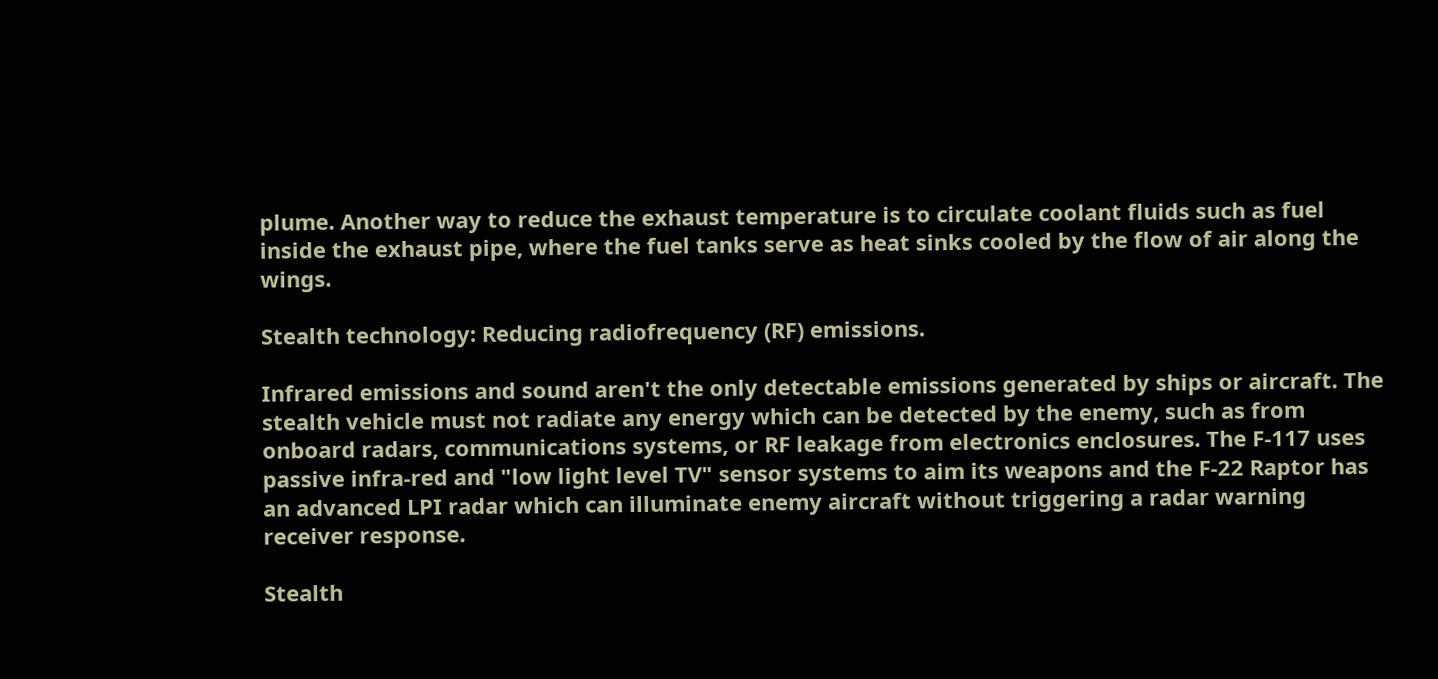plume. Another way to reduce the exhaust temperature is to circulate coolant fluids such as fuel inside the exhaust pipe, where the fuel tanks serve as heat sinks cooled by the flow of air along the wings.

Stealth technology: Reducing radiofrequency (RF) emissions.

Infrared emissions and sound aren't the only detectable emissions generated by ships or aircraft. The stealth vehicle must not radiate any energy which can be detected by the enemy, such as from onboard radars, communications systems, or RF leakage from electronics enclosures. The F-117 uses passive infra-red and "low light level TV" sensor systems to aim its weapons and the F-22 Raptor has an advanced LPI radar which can illuminate enemy aircraft without triggering a radar warning receiver response.

Stealth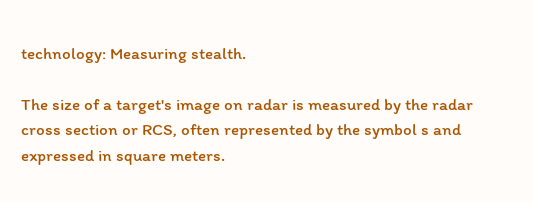technology: Measuring stealth.

The size of a target's image on radar is measured by the radar cross section or RCS, often represented by the symbol s and expressed in square meters.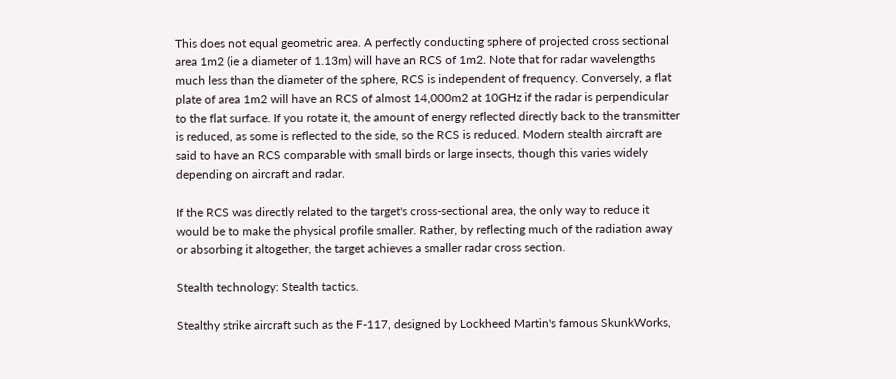This does not equal geometric area. A perfectly conducting sphere of projected cross sectional area 1m2 (ie a diameter of 1.13m) will have an RCS of 1m2. Note that for radar wavelengths much less than the diameter of the sphere, RCS is independent of frequency. Conversely, a flat plate of area 1m2 will have an RCS of almost 14,000m2 at 10GHz if the radar is perpendicular to the flat surface. If you rotate it, the amount of energy reflected directly back to the transmitter is reduced, as some is reflected to the side, so the RCS is reduced. Modern stealth aircraft are said to have an RCS comparable with small birds or large insects, though this varies widely depending on aircraft and radar.

If the RCS was directly related to the target's cross-sectional area, the only way to reduce it would be to make the physical profile smaller. Rather, by reflecting much of the radiation away or absorbing it altogether, the target achieves a smaller radar cross section.

Stealth technology: Stealth tactics.

Stealthy strike aircraft such as the F-117, designed by Lockheed Martin's famous SkunkWorks,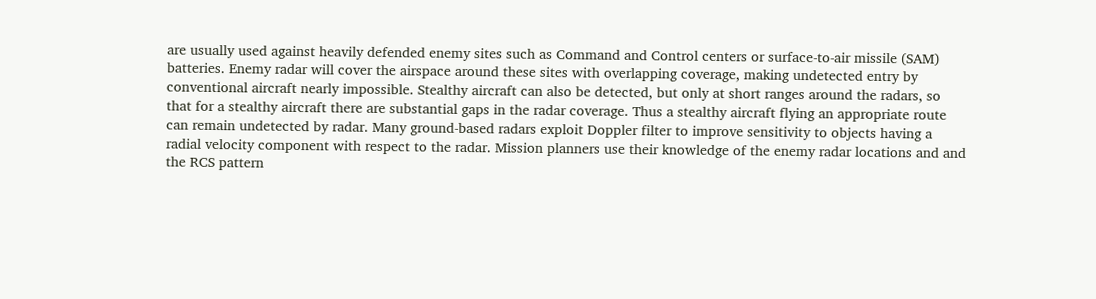are usually used against heavily defended enemy sites such as Command and Control centers or surface-to-air missile (SAM) batteries. Enemy radar will cover the airspace around these sites with overlapping coverage, making undetected entry by conventional aircraft nearly impossible. Stealthy aircraft can also be detected, but only at short ranges around the radars, so that for a stealthy aircraft there are substantial gaps in the radar coverage. Thus a stealthy aircraft flying an appropriate route can remain undetected by radar. Many ground-based radars exploit Doppler filter to improve sensitivity to objects having a radial velocity component with respect to the radar. Mission planners use their knowledge of the enemy radar locations and and the RCS pattern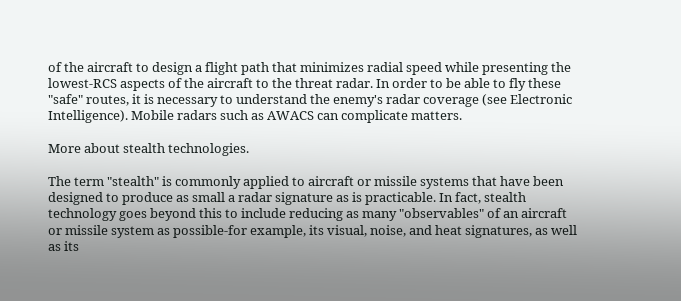of the aircraft to design a flight path that minimizes radial speed while presenting the lowest-RCS aspects of the aircraft to the threat radar. In order to be able to fly these "safe" routes, it is necessary to understand the enemy's radar coverage (see Electronic Intelligence). Mobile radars such as AWACS can complicate matters.

More about stealth technologies.

The term "stealth" is commonly applied to aircraft or missile systems that have been designed to produce as small a radar signature as is practicable. In fact, stealth technology goes beyond this to include reducing as many "observables" of an aircraft or missile system as possible-for example, its visual, noise, and heat signatures, as well as its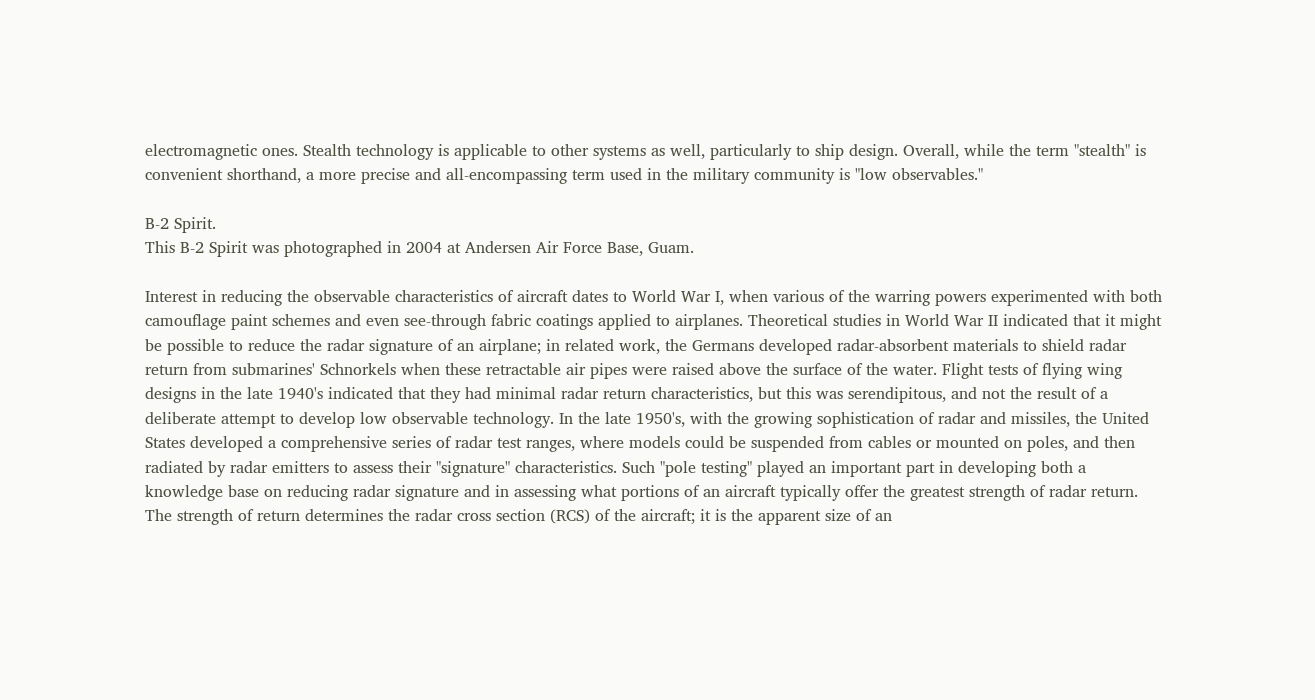electromagnetic ones. Stealth technology is applicable to other systems as well, particularly to ship design. Overall, while the term "stealth" is convenient shorthand, a more precise and all-encompassing term used in the military community is "low observables."

B-2 Spirit.
This B-2 Spirit was photographed in 2004 at Andersen Air Force Base, Guam.

Interest in reducing the observable characteristics of aircraft dates to World War I, when various of the warring powers experimented with both camouflage paint schemes and even see-through fabric coatings applied to airplanes. Theoretical studies in World War II indicated that it might be possible to reduce the radar signature of an airplane; in related work, the Germans developed radar-absorbent materials to shield radar return from submarines' Schnorkels when these retractable air pipes were raised above the surface of the water. Flight tests of flying wing designs in the late 1940's indicated that they had minimal radar return characteristics, but this was serendipitous, and not the result of a deliberate attempt to develop low observable technology. In the late 1950's, with the growing sophistication of radar and missiles, the United States developed a comprehensive series of radar test ranges, where models could be suspended from cables or mounted on poles, and then radiated by radar emitters to assess their "signature" characteristics. Such "pole testing" played an important part in developing both a knowledge base on reducing radar signature and in assessing what portions of an aircraft typically offer the greatest strength of radar return. The strength of return determines the radar cross section (RCS) of the aircraft; it is the apparent size of an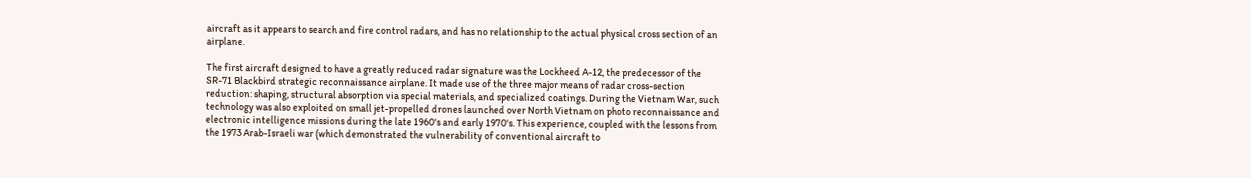aircraft as it appears to search and fire control radars, and has no relationship to the actual physical cross section of an airplane.

The first aircraft designed to have a greatly reduced radar signature was the Lockheed A-12, the predecessor of the SR-71 Blackbird strategic reconnaissance airplane. It made use of the three major means of radar cross-section reduction: shaping, structural absorption via special materials, and specialized coatings. During the Vietnam War, such technology was also exploited on small jet-propelled drones launched over North Vietnam on photo reconnaissance and electronic intelligence missions during the late 1960's and early 1970's. This experience, coupled with the lessons from the 1973 Arab-Israeli war (which demonstrated the vulnerability of conventional aircraft to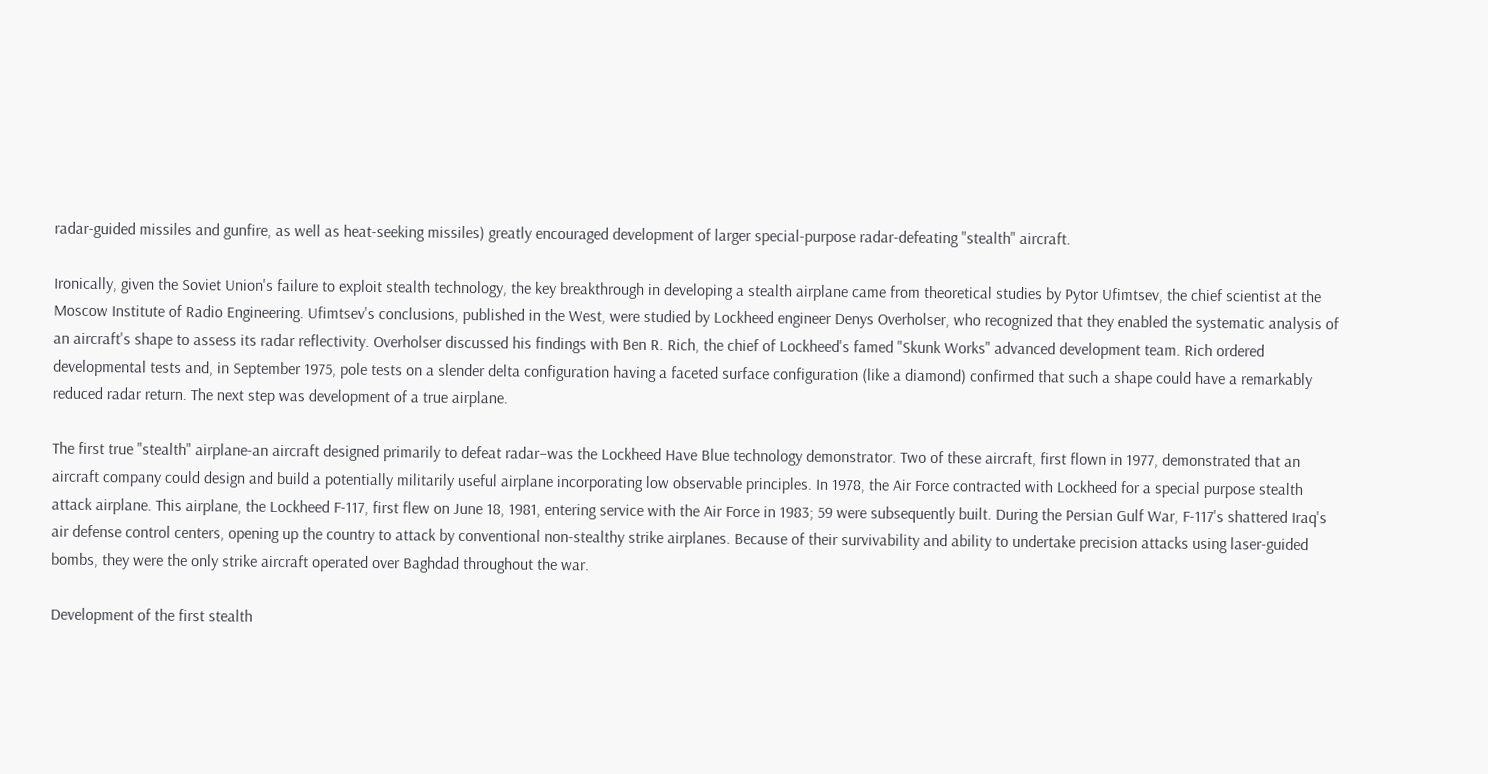radar-guided missiles and gunfire, as well as heat-seeking missiles) greatly encouraged development of larger special-purpose radar-defeating "stealth" aircraft.

Ironically, given the Soviet Union's failure to exploit stealth technology, the key breakthrough in developing a stealth airplane came from theoretical studies by Pytor Ufimtsev, the chief scientist at the Moscow Institute of Radio Engineering. Ufimtsev's conclusions, published in the West, were studied by Lockheed engineer Denys Overholser, who recognized that they enabled the systematic analysis of an aircraft's shape to assess its radar reflectivity. Overholser discussed his findings with Ben R. Rich, the chief of Lockheed's famed "Skunk Works" advanced development team. Rich ordered developmental tests and, in September 1975, pole tests on a slender delta configuration having a faceted surface configuration (like a diamond) confirmed that such a shape could have a remarkably reduced radar return. The next step was development of a true airplane.

The first true "stealth" airplane-an aircraft designed primarily to defeat radar–was the Lockheed Have Blue technology demonstrator. Two of these aircraft, first flown in 1977, demonstrated that an aircraft company could design and build a potentially militarily useful airplane incorporating low observable principles. In 1978, the Air Force contracted with Lockheed for a special purpose stealth attack airplane. This airplane, the Lockheed F-117, first flew on June 18, 1981, entering service with the Air Force in 1983; 59 were subsequently built. During the Persian Gulf War, F-117's shattered Iraq's air defense control centers, opening up the country to attack by conventional non-stealthy strike airplanes. Because of their survivability and ability to undertake precision attacks using laser-guided bombs, they were the only strike aircraft operated over Baghdad throughout the war.

Development of the first stealth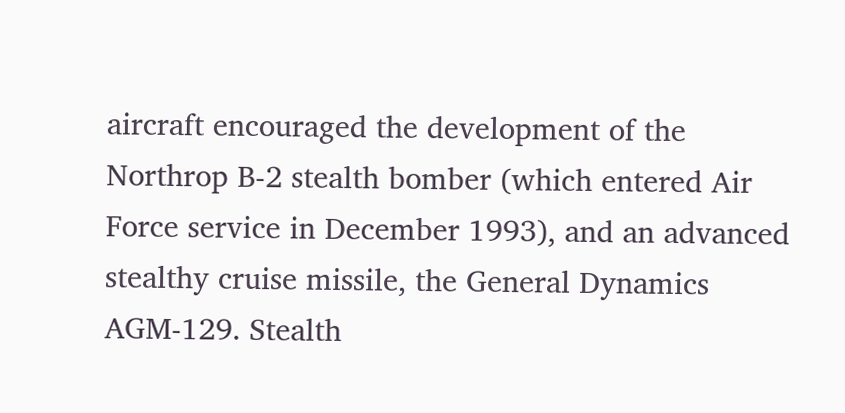aircraft encouraged the development of the Northrop B-2 stealth bomber (which entered Air Force service in December 1993), and an advanced stealthy cruise missile, the General Dynamics AGM-129. Stealth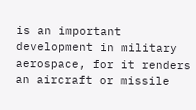is an important development in military aerospace, for it renders an aircraft or missile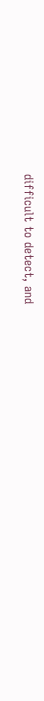difficult to detect, and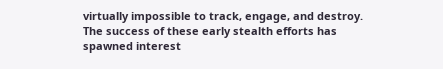virtually impossible to track, engage, and destroy. The success of these early stealth efforts has spawned interest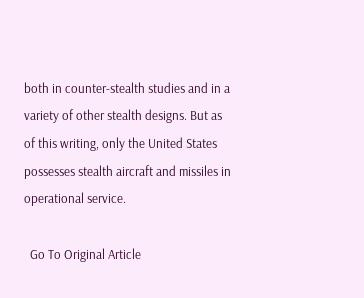both in counter-stealth studies and in a variety of other stealth designs. But as of this writing, only the United States possesses stealth aircraft and missiles in operational service.

  Go To Original Article